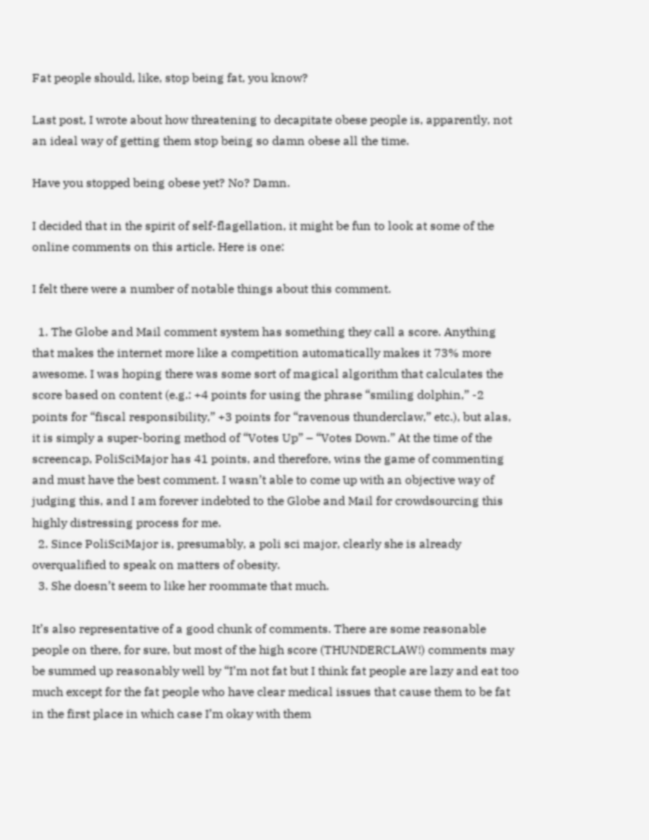Fat people should, like, stop being fat, you know?

Last post, I wrote about how threatening to decapitate obese people is, apparently, not an ideal way of getting them stop being so damn obese all the time.

Have you stopped being obese yet? No? Damn.

I decided that in the spirit of self-flagellation, it might be fun to look at some of the online comments on this article. Here is one:

I felt there were a number of notable things about this comment.

  1. The Globe and Mail comment system has something they call a score. Anything that makes the internet more like a competition automatically makes it 73% more awesome. I was hoping there was some sort of magical algorithm that calculates the score based on content (e.g.: +4 points for using the phrase “smiling dolphin,” -2 points for “fiscal responsibility,” +3 points for “ravenous thunderclaw,” etc.), but alas, it is simply a super-boring method of “Votes Up” – “Votes Down.” At the time of the screencap, PoliSciMajor has 41 points, and therefore, wins the game of commenting and must have the best comment. I wasn’t able to come up with an objective way of judging this, and I am forever indebted to the Globe and Mail for crowdsourcing this highly distressing process for me.
  2. Since PoliSciMajor is, presumably, a poli sci major, clearly she is already overqualified to speak on matters of obesity.
  3. She doesn’t seem to like her roommate that much.

It’s also representative of a good chunk of comments. There are some reasonable people on there, for sure, but most of the high score (THUNDERCLAW!) comments may be summed up reasonably well by “I’m not fat but I think fat people are lazy and eat too much except for the fat people who have clear medical issues that cause them to be fat in the first place in which case I’m okay with them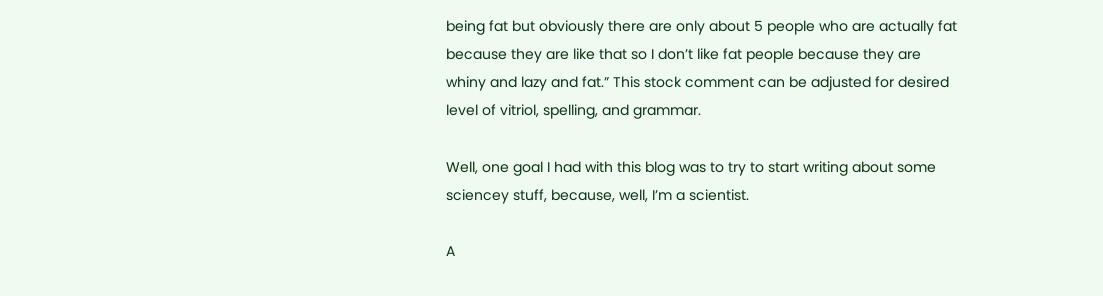being fat but obviously there are only about 5 people who are actually fat because they are like that so I don’t like fat people because they are whiny and lazy and fat.” This stock comment can be adjusted for desired level of vitriol, spelling, and grammar.

Well, one goal I had with this blog was to try to start writing about some sciencey stuff, because, well, I’m a scientist.

A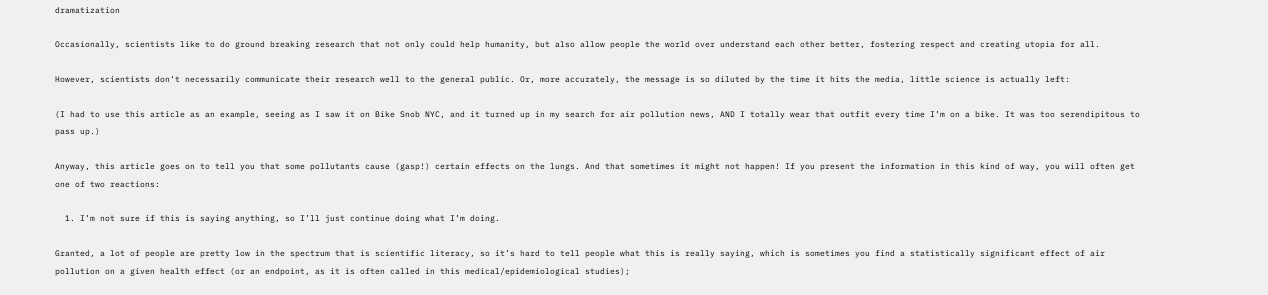dramatization

Occasionally, scientists like to do ground breaking research that not only could help humanity, but also allow people the world over understand each other better, fostering respect and creating utopia for all.

However, scientists don’t necessarily communicate their research well to the general public. Or, more accurately, the message is so diluted by the time it hits the media, little science is actually left:

(I had to use this article as an example, seeing as I saw it on Bike Snob NYC, and it turned up in my search for air pollution news, AND I totally wear that outfit every time I’m on a bike. It was too serendipitous to pass up.)

Anyway, this article goes on to tell you that some pollutants cause (gasp!) certain effects on the lungs. And that sometimes it might not happen! If you present the information in this kind of way, you will often get one of two reactions:

  1. I’m not sure if this is saying anything, so I’ll just continue doing what I’m doing.

Granted, a lot of people are pretty low in the spectrum that is scientific literacy, so it’s hard to tell people what this is really saying, which is sometimes you find a statistically significant effect of air pollution on a given health effect (or an endpoint, as it is often called in this medical/epidemiological studies);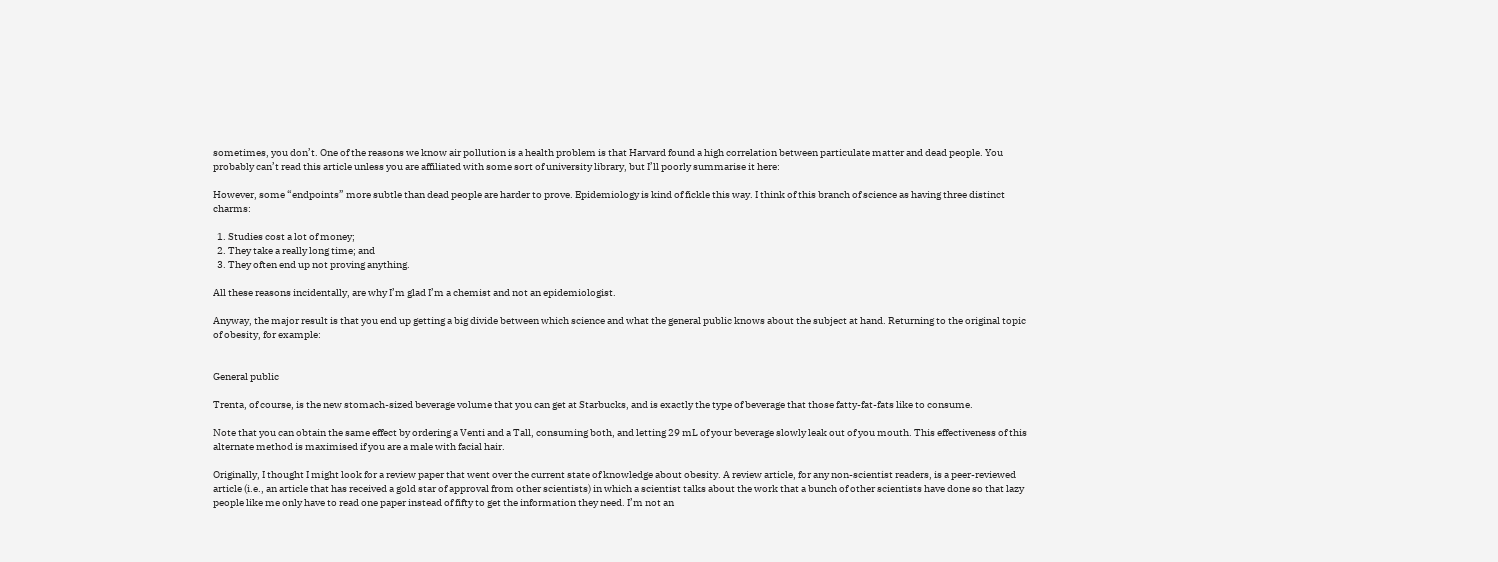sometimes, you don’t. One of the reasons we know air pollution is a health problem is that Harvard found a high correlation between particulate matter and dead people. You probably can’t read this article unless you are affiliated with some sort of university library, but I’ll poorly summarise it here:

However, some “endpoints” more subtle than dead people are harder to prove. Epidemiology is kind of fickle this way. I think of this branch of science as having three distinct charms:

  1. Studies cost a lot of money;
  2. They take a really long time; and
  3. They often end up not proving anything.

All these reasons incidentally, are why I’m glad I’m a chemist and not an epidemiologist.

Anyway, the major result is that you end up getting a big divide between which science and what the general public knows about the subject at hand. Returning to the original topic of obesity, for example:


General public

Trenta, of course, is the new stomach-sized beverage volume that you can get at Starbucks, and is exactly the type of beverage that those fatty-fat-fats like to consume.

Note that you can obtain the same effect by ordering a Venti and a Tall, consuming both, and letting 29 mL of your beverage slowly leak out of you mouth. This effectiveness of this alternate method is maximised if you are a male with facial hair.

Originally, I thought I might look for a review paper that went over the current state of knowledge about obesity. A review article, for any non-scientist readers, is a peer-reviewed article (i.e., an article that has received a gold star of approval from other scientists) in which a scientist talks about the work that a bunch of other scientists have done so that lazy people like me only have to read one paper instead of fifty to get the information they need. I’m not an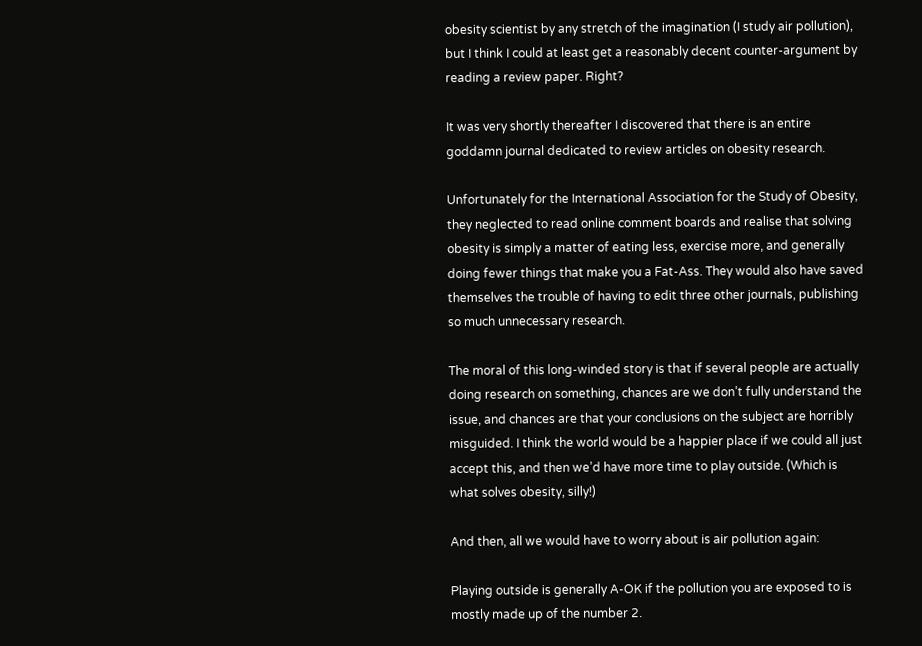obesity scientist by any stretch of the imagination (I study air pollution), but I think I could at least get a reasonably decent counter-argument by reading a review paper. Right?

It was very shortly thereafter I discovered that there is an entire goddamn journal dedicated to review articles on obesity research.

Unfortunately for the International Association for the Study of Obesity, they neglected to read online comment boards and realise that solving obesity is simply a matter of eating less, exercise more, and generally doing fewer things that make you a Fat-Ass. They would also have saved themselves the trouble of having to edit three other journals, publishing so much unnecessary research.

The moral of this long-winded story is that if several people are actually doing research on something, chances are we don’t fully understand the issue, and chances are that your conclusions on the subject are horribly misguided. I think the world would be a happier place if we could all just accept this, and then we’d have more time to play outside. (Which is what solves obesity, silly!)

And then, all we would have to worry about is air pollution again:

Playing outside is generally A-OK if the pollution you are exposed to is mostly made up of the number 2.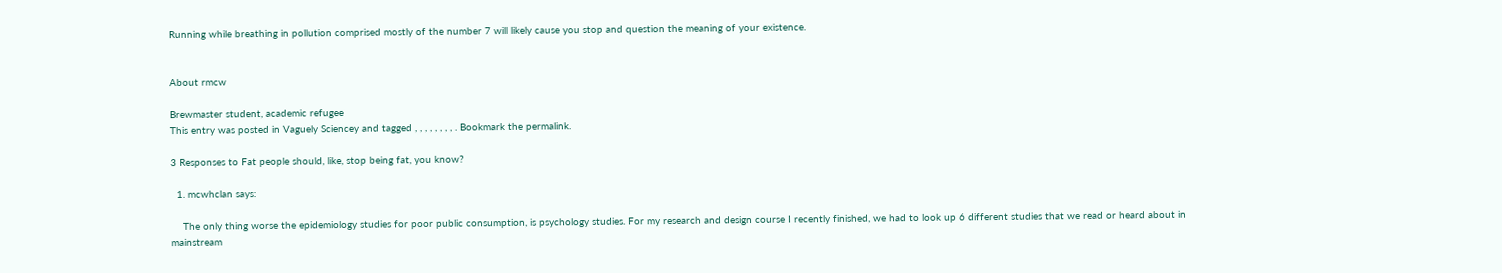Running while breathing in pollution comprised mostly of the number 7 will likely cause you stop and question the meaning of your existence.


About rmcw

Brewmaster student, academic refugee
This entry was posted in Vaguely Sciencey and tagged , , , , , , , , . Bookmark the permalink.

3 Responses to Fat people should, like, stop being fat, you know?

  1. mcwhclan says:

    The only thing worse the epidemiology studies for poor public consumption, is psychology studies. For my research and design course I recently finished, we had to look up 6 different studies that we read or heard about in mainstream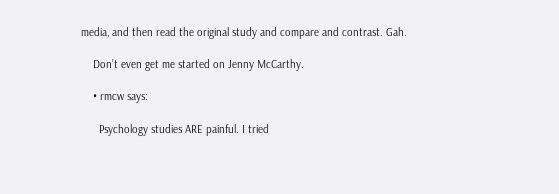media, and then read the original study and compare and contrast. Gah.

    Don’t even get me started on Jenny McCarthy.

    • rmcw says:

      Psychology studies ARE painful. I tried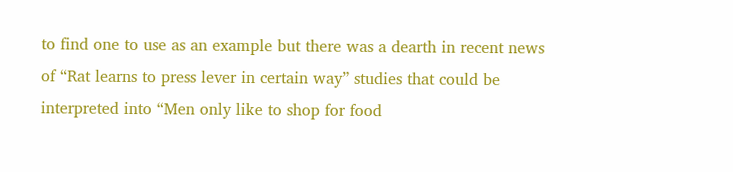to find one to use as an example but there was a dearth in recent news of “Rat learns to press lever in certain way” studies that could be interpreted into “Men only like to shop for food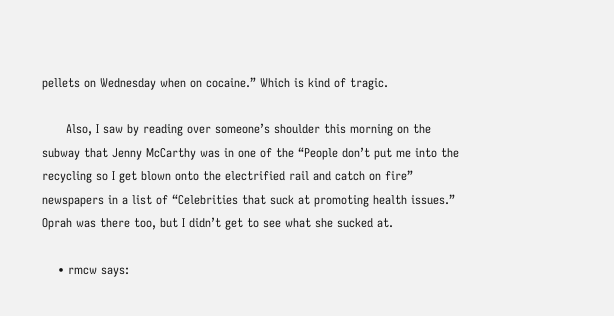pellets on Wednesday when on cocaine.” Which is kind of tragic.

      Also, I saw by reading over someone’s shoulder this morning on the subway that Jenny McCarthy was in one of the “People don’t put me into the recycling so I get blown onto the electrified rail and catch on fire” newspapers in a list of “Celebrities that suck at promoting health issues.” Oprah was there too, but I didn’t get to see what she sucked at.

    • rmcw says: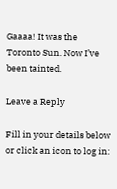Gaaaa! It was the Toronto Sun. Now I’ve been tainted.

Leave a Reply

Fill in your details below or click an icon to log in: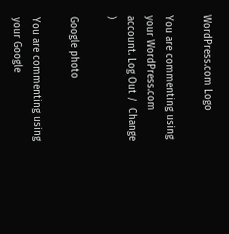WordPress.com Logo

You are commenting using your WordPress.com account. Log Out /  Change )

Google photo

You are commenting using your Google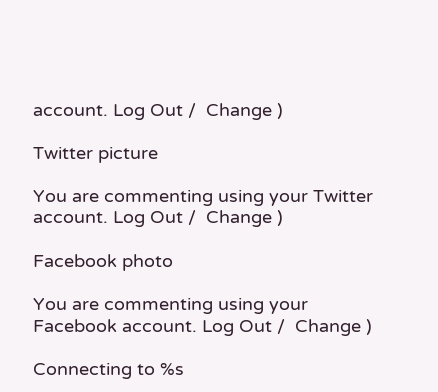account. Log Out /  Change )

Twitter picture

You are commenting using your Twitter account. Log Out /  Change )

Facebook photo

You are commenting using your Facebook account. Log Out /  Change )

Connecting to %s